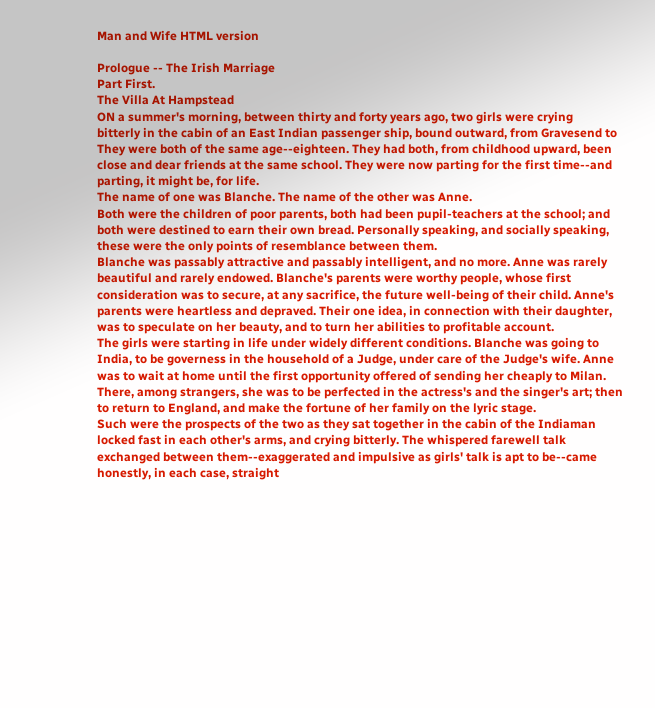Man and Wife HTML version

Prologue -- The Irish Marriage
Part First.
The Villa At Hampstead
ON a summer's morning, between thirty and forty years ago, two girls were crying
bitterly in the cabin of an East Indian passenger ship, bound outward, from Gravesend to
They were both of the same age--eighteen. They had both, from childhood upward, been
close and dear friends at the same school. They were now parting for the first time--and
parting, it might be, for life.
The name of one was Blanche. The name of the other was Anne.
Both were the children of poor parents, both had been pupil-teachers at the school; and
both were destined to earn their own bread. Personally speaking, and socially speaking,
these were the only points of resemblance between them.
Blanche was passably attractive and passably intelligent, and no more. Anne was rarely
beautiful and rarely endowed. Blanche's parents were worthy people, whose first
consideration was to secure, at any sacrifice, the future well-being of their child. Anne's
parents were heartless and depraved. Their one idea, in connection with their daughter,
was to speculate on her beauty, and to turn her abilities to profitable account.
The girls were starting in life under widely different conditions. Blanche was going to
India, to be governess in the household of a Judge, under care of the Judge's wife. Anne
was to wait at home until the first opportunity offered of sending her cheaply to Milan.
There, among strangers, she was to be perfected in the actress's and the singer's art; then
to return to England, and make the fortune of her family on the lyric stage.
Such were the prospects of the two as they sat together in the cabin of the Indiaman
locked fast in each other's arms, and crying bitterly. The whispered farewell talk
exchanged between them--exaggerated and impulsive as girls' talk is apt to be--came
honestly, in each case, straight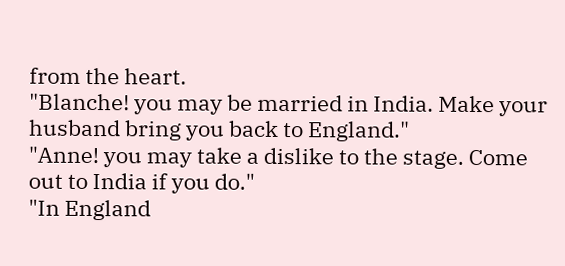from the heart.
"Blanche! you may be married in India. Make your husband bring you back to England."
"Anne! you may take a dislike to the stage. Come out to India if you do."
"In England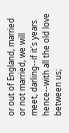or out of England, married or not married, we will meet, darling--if it's years
hence--with all the old love between us;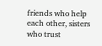friends who help each other, sisters who trust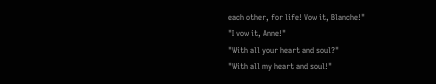each other, for life! Vow it, Blanche!"
"I vow it, Anne!"
"With all your heart and soul?"
"With all my heart and soul!"